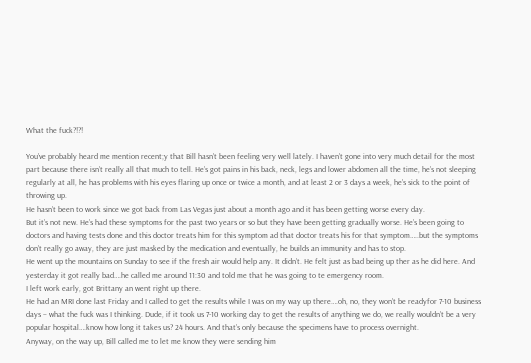What the fuck?!?!

You’ve probably heard me mention recent;y that Bill hasn’t been feeling very well lately. I haven’t gone into very much detail for the most part because there isn’t really all that much to tell. He’s got pains in his back, neck, legs and lower abdomen all the time, he’s not sleeping regularly at all, he has problems with his eyes flaring up once or twice a month, and at least 2 or 3 days a week, he’s sick to the point of throwing up.
He hasn’t been to work since we got back from Las Vegas just about a month ago and it has been getting worse every day.
But it’s not new. He’s had these symptoms for the past two years or so but they have been getting gradually worse. He’s been going to doctors and having tests done and this doctor treats him for this symptom ad that doctor treats his for that symptom…..but the symptoms don’t really go away, they are just masked by the medication and eventually, he builds an immunity and has to stop.
He went up the mountains on Sunday to see if the fresh air would help any. It didn’t. He felt just as bad being up ther as he did here. And yesterday it got really bad….he called me around 11:30 and told me that he was going to te emergency room.
I left work early, got Brittany an went right up there.
He had an MRI done last Friday and I called to get the results while I was on my way up there….oh, no, they won’t be readyfor 7-10 business days – what the fuck was I thinking. Dude, if it took us 7-10 working day to get the results of anything we do, we really wouldn’t be a very popular hospital….know how long it takes us? 24 hours. And that’s only because the specimens have to process overnight.
Anyway, on the way up, Bill called me to let me know they were sending him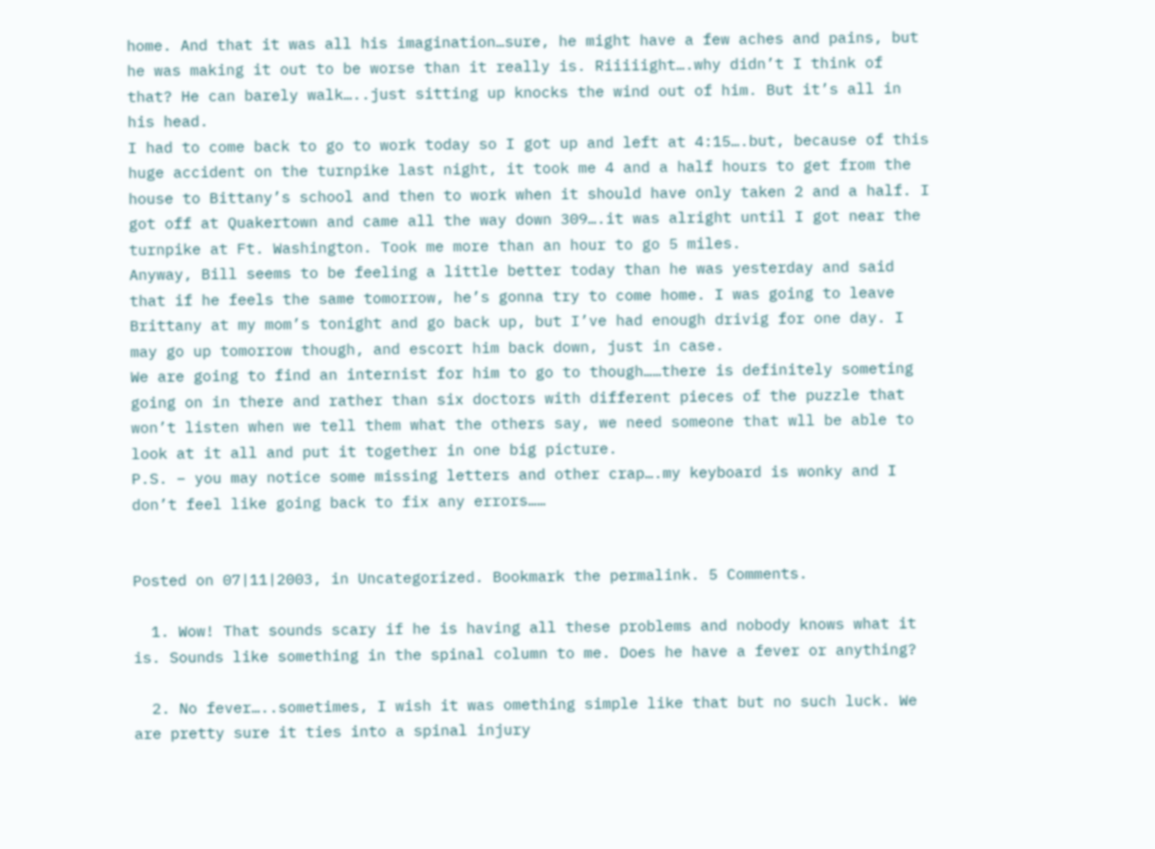home. And that it was all his imagination…sure, he might have a few aches and pains, but he was making it out to be worse than it really is. Riiiiight….why didn’t I think of that? He can barely walk…..just sitting up knocks the wind out of him. But it’s all in his head.
I had to come back to go to work today so I got up and left at 4:15….but, because of this huge accident on the turnpike last night, it took me 4 and a half hours to get from the house to Bittany’s school and then to work when it should have only taken 2 and a half. I got off at Quakertown and came all the way down 309….it was alright until I got near the turnpike at Ft. Washington. Took me more than an hour to go 5 miles.
Anyway, Bill seems to be feeling a little better today than he was yesterday and said that if he feels the same tomorrow, he’s gonna try to come home. I was going to leave Brittany at my mom’s tonight and go back up, but I’ve had enough drivig for one day. I may go up tomorrow though, and escort him back down, just in case.
We are going to find an internist for him to go to though……there is definitely someting going on in there and rather than six doctors with different pieces of the puzzle that won’t listen when we tell them what the others say, we need someone that wll be able to look at it all and put it together in one big picture.
P.S. – you may notice some missing letters and other crap….my keyboard is wonky and I don’t feel like going back to fix any errors……


Posted on 07|11|2003, in Uncategorized. Bookmark the permalink. 5 Comments.

  1. Wow! That sounds scary if he is having all these problems and nobody knows what it is. Sounds like something in the spinal column to me. Does he have a fever or anything?

  2. No fever…..sometimes, I wish it was omething simple like that but no such luck. We are pretty sure it ties into a spinal injury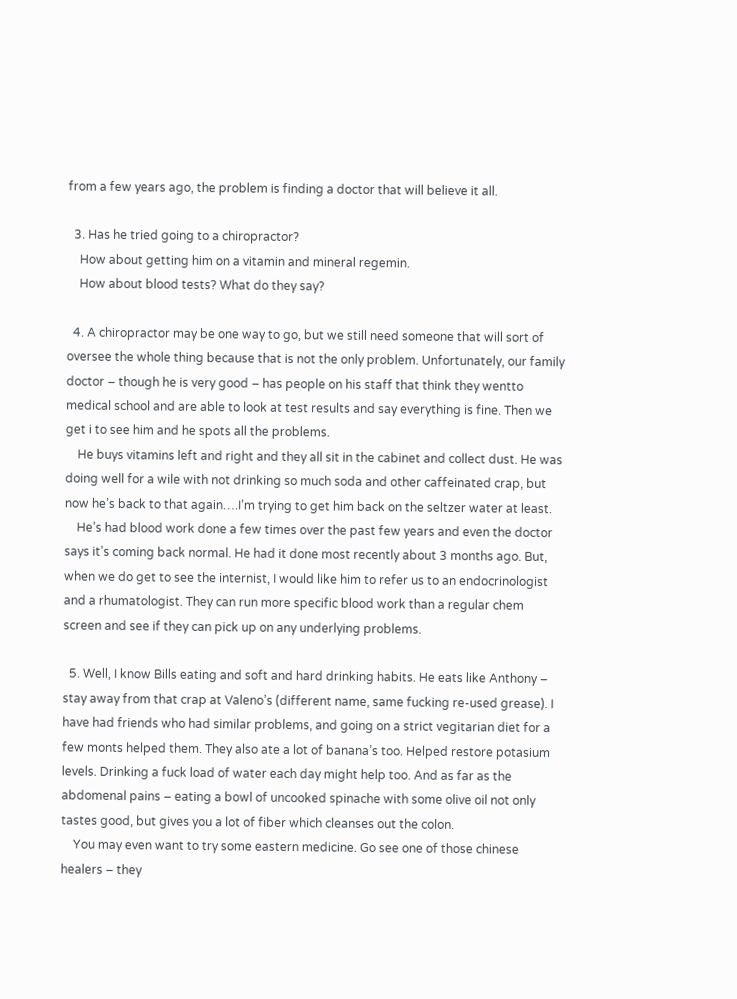from a few years ago, the problem is finding a doctor that will believe it all.

  3. Has he tried going to a chiropractor?
    How about getting him on a vitamin and mineral regemin.
    How about blood tests? What do they say?

  4. A chiropractor may be one way to go, but we still need someone that will sort of oversee the whole thing because that is not the only problem. Unfortunately, our family doctor – though he is very good – has people on his staff that think they wentto medical school and are able to look at test results and say everything is fine. Then we get i to see him and he spots all the problems.
    He buys vitamins left and right and they all sit in the cabinet and collect dust. He was doing well for a wile with not drinking so much soda and other caffeinated crap, but now he’s back to that again….I’m trying to get him back on the seltzer water at least.
    He’s had blood work done a few times over the past few years and even the doctor says it’s coming back normal. He had it done most recently about 3 months ago. But, when we do get to see the internist, I would like him to refer us to an endocrinologist and a rhumatologist. They can run more specific blood work than a regular chem screen and see if they can pick up on any underlying problems.

  5. Well, I know Bills eating and soft and hard drinking habits. He eats like Anthony – stay away from that crap at Valeno’s (different name, same fucking re-used grease). I have had friends who had similar problems, and going on a strict vegitarian diet for a few monts helped them. They also ate a lot of banana’s too. Helped restore potasium levels. Drinking a fuck load of water each day might help too. And as far as the abdomenal pains – eating a bowl of uncooked spinache with some olive oil not only tastes good, but gives you a lot of fiber which cleanses out the colon.
    You may even want to try some eastern medicine. Go see one of those chinese healers – they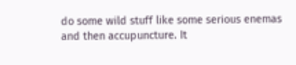do some wild stuff like some serious enemas and then accupuncture. It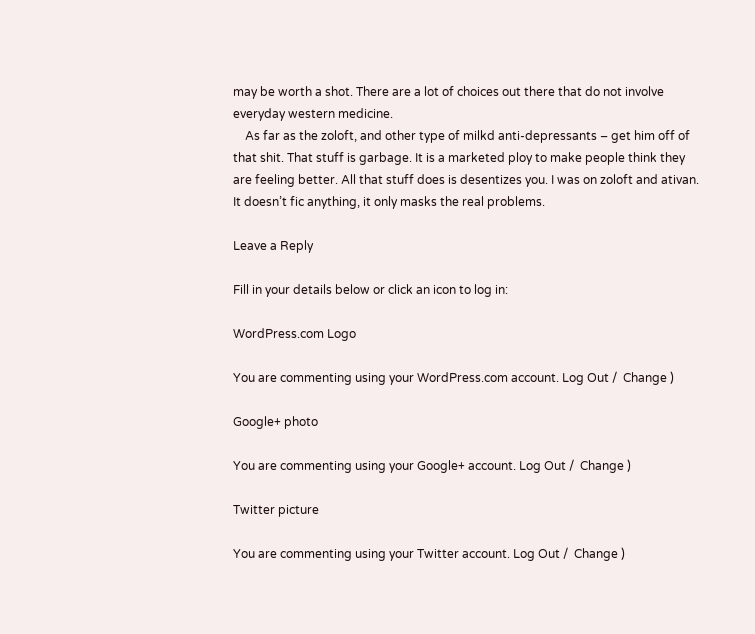may be worth a shot. There are a lot of choices out there that do not involve everyday western medicine.
    As far as the zoloft, and other type of milkd anti-depressants – get him off of that shit. That stuff is garbage. It is a marketed ploy to make people think they are feeling better. All that stuff does is desentizes you. I was on zoloft and ativan. It doesn’t fic anything, it only masks the real problems.

Leave a Reply

Fill in your details below or click an icon to log in:

WordPress.com Logo

You are commenting using your WordPress.com account. Log Out /  Change )

Google+ photo

You are commenting using your Google+ account. Log Out /  Change )

Twitter picture

You are commenting using your Twitter account. Log Out /  Change )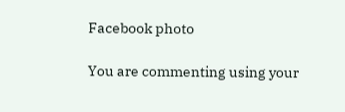Facebook photo

You are commenting using your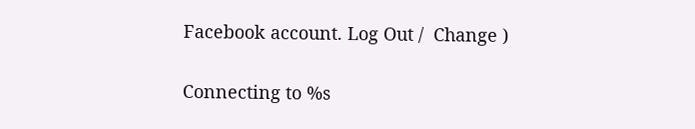Facebook account. Log Out /  Change )


Connecting to %s